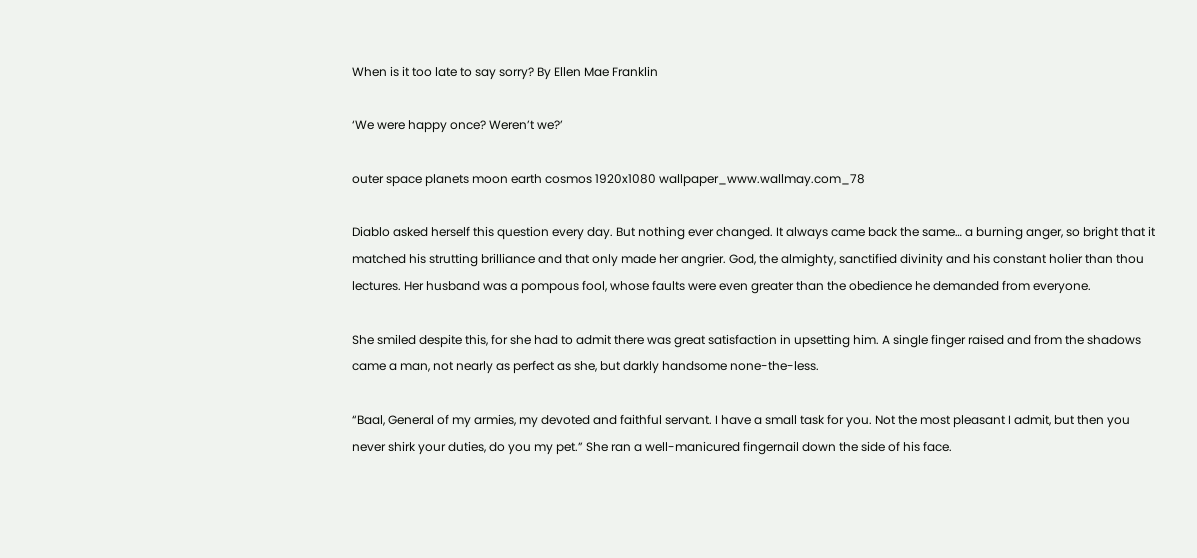When is it too late to say sorry? By Ellen Mae Franklin

‘We were happy once? Weren’t we?’

outer space planets moon earth cosmos 1920x1080 wallpaper_www.wallmay.com_78

Diablo asked herself this question every day. But nothing ever changed. It always came back the same… a burning anger, so bright that it matched his strutting brilliance and that only made her angrier. God, the almighty, sanctified divinity and his constant holier than thou lectures. Her husband was a pompous fool, whose faults were even greater than the obedience he demanded from everyone.

She smiled despite this, for she had to admit there was great satisfaction in upsetting him. A single finger raised and from the shadows came a man, not nearly as perfect as she, but darkly handsome none-the-less.

“Baal, General of my armies, my devoted and faithful servant. I have a small task for you. Not the most pleasant I admit, but then you never shirk your duties, do you my pet.” She ran a well-manicured fingernail down the side of his face.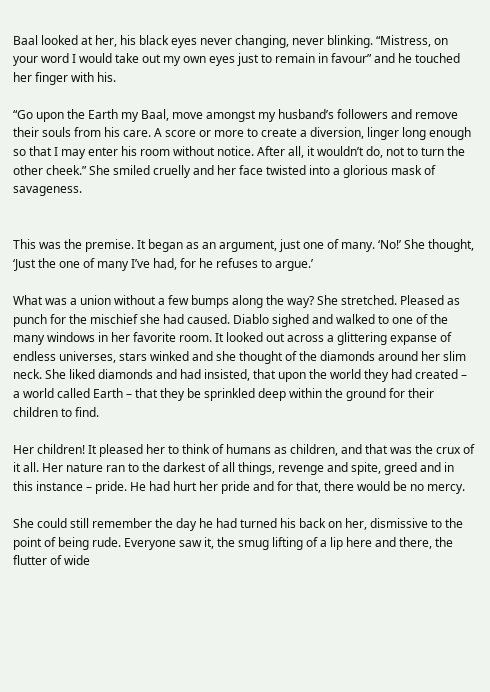Baal looked at her, his black eyes never changing, never blinking. “Mistress, on your word I would take out my own eyes just to remain in favour” and he touched her finger with his.

“Go upon the Earth my Baal, move amongst my husband’s followers and remove their souls from his care. A score or more to create a diversion, linger long enough so that I may enter his room without notice. After all, it wouldn’t do, not to turn the other cheek.” She smiled cruelly and her face twisted into a glorious mask of savageness.


This was the premise. It began as an argument, just one of many. ‘No!’ She thought,  ‘Just the one of many I’ve had, for he refuses to argue.’

What was a union without a few bumps along the way? She stretched. Pleased as punch for the mischief she had caused. Diablo sighed and walked to one of the many windows in her favorite room. It looked out across a glittering expanse of endless universes, stars winked and she thought of the diamonds around her slim neck. She liked diamonds and had insisted, that upon the world they had created – a world called Earth – that they be sprinkled deep within the ground for their children to find.

Her children! It pleased her to think of humans as children, and that was the crux of it all. Her nature ran to the darkest of all things, revenge and spite, greed and in this instance – pride. He had hurt her pride and for that, there would be no mercy.

She could still remember the day he had turned his back on her, dismissive to the point of being rude. Everyone saw it, the smug lifting of a lip here and there, the flutter of wide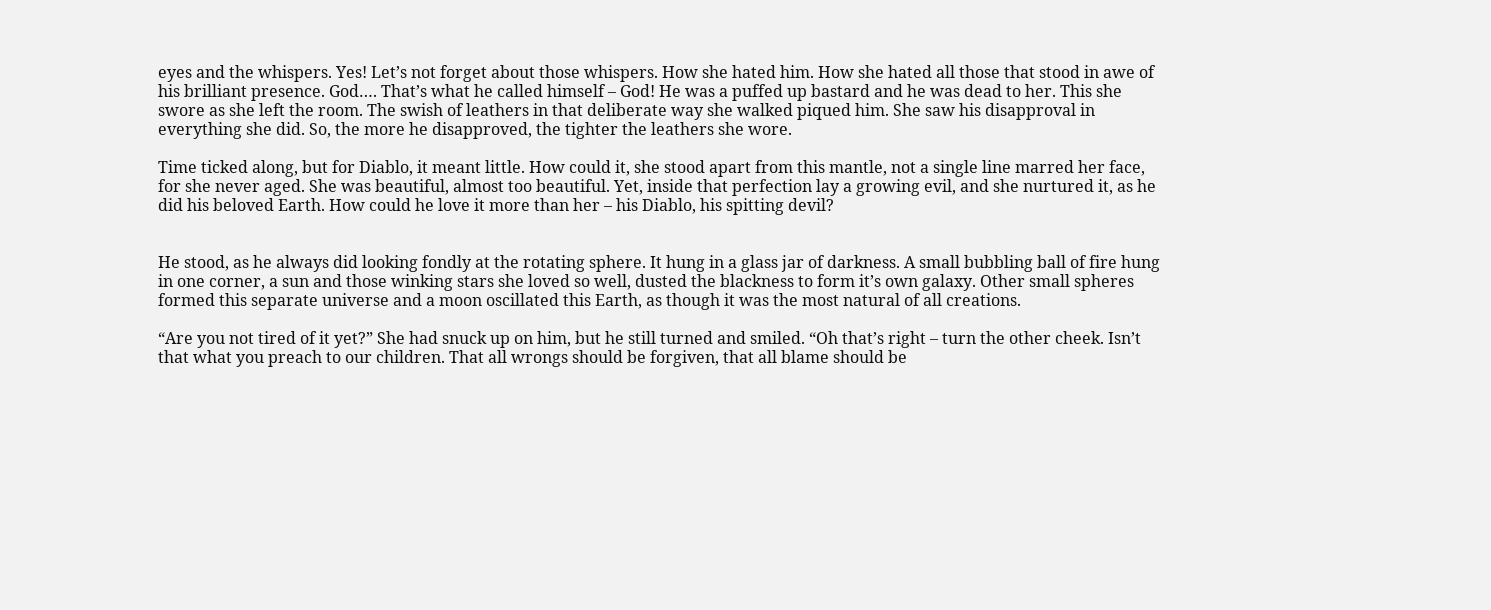eyes and the whispers. Yes! Let’s not forget about those whispers. How she hated him. How she hated all those that stood in awe of his brilliant presence. God…. That’s what he called himself – God! He was a puffed up bastard and he was dead to her. This she swore as she left the room. The swish of leathers in that deliberate way she walked piqued him. She saw his disapproval in everything she did. So, the more he disapproved, the tighter the leathers she wore.

Time ticked along, but for Diablo, it meant little. How could it, she stood apart from this mantle, not a single line marred her face, for she never aged. She was beautiful, almost too beautiful. Yet, inside that perfection lay a growing evil, and she nurtured it, as he did his beloved Earth. How could he love it more than her – his Diablo, his spitting devil?


He stood, as he always did looking fondly at the rotating sphere. It hung in a glass jar of darkness. A small bubbling ball of fire hung in one corner, a sun and those winking stars she loved so well, dusted the blackness to form it’s own galaxy. Other small spheres formed this separate universe and a moon oscillated this Earth, as though it was the most natural of all creations.

“Are you not tired of it yet?” She had snuck up on him, but he still turned and smiled. “Oh that’s right – turn the other cheek. Isn’t that what you preach to our children. That all wrongs should be forgiven, that all blame should be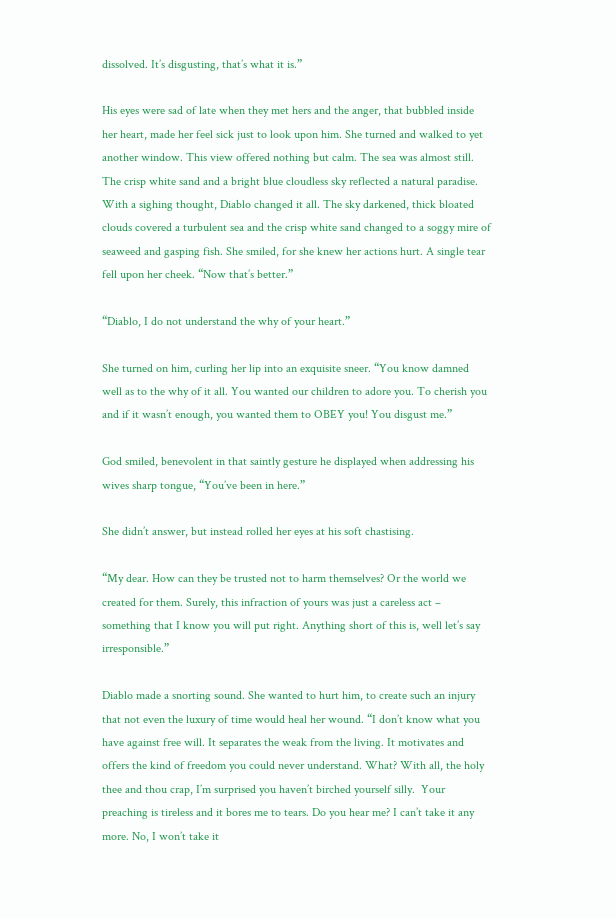dissolved. It’s disgusting, that’s what it is.”

His eyes were sad of late when they met hers and the anger, that bubbled inside her heart, made her feel sick just to look upon him. She turned and walked to yet another window. This view offered nothing but calm. The sea was almost still. The crisp white sand and a bright blue cloudless sky reflected a natural paradise. With a sighing thought, Diablo changed it all. The sky darkened, thick bloated clouds covered a turbulent sea and the crisp white sand changed to a soggy mire of seaweed and gasping fish. She smiled, for she knew her actions hurt. A single tear fell upon her cheek. “Now that’s better.”

“Diablo, I do not understand the why of your heart.”

She turned on him, curling her lip into an exquisite sneer. “You know damned well as to the why of it all. You wanted our children to adore you. To cherish you and if it wasn’t enough, you wanted them to OBEY you! You disgust me.”

God smiled, benevolent in that saintly gesture he displayed when addressing his wives sharp tongue, “You’ve been in here.”

She didn’t answer, but instead rolled her eyes at his soft chastising.

“My dear. How can they be trusted not to harm themselves? Or the world we created for them. Surely, this infraction of yours was just a careless act – something that I know you will put right. Anything short of this is, well let’s say irresponsible.”

Diablo made a snorting sound. She wanted to hurt him, to create such an injury that not even the luxury of time would heal her wound. “I don’t know what you have against free will. It separates the weak from the living. It motivates and offers the kind of freedom you could never understand. What? With all, the holy thee and thou crap, I’m surprised you haven’t birched yourself silly.  Your preaching is tireless and it bores me to tears. Do you hear me? I can’t take it any more. No, I won’t take it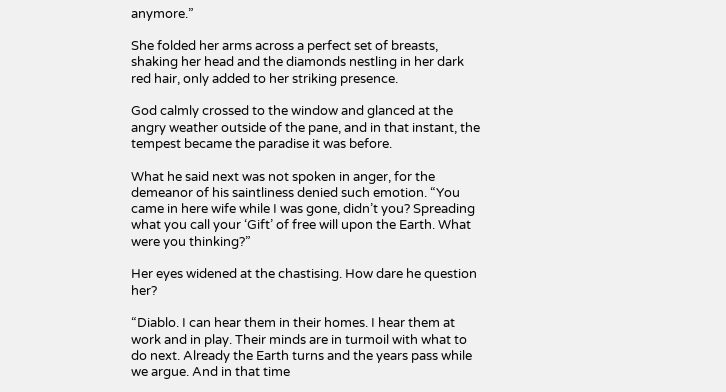anymore.”

She folded her arms across a perfect set of breasts, shaking her head and the diamonds nestling in her dark red hair, only added to her striking presence.

God calmly crossed to the window and glanced at the angry weather outside of the pane, and in that instant, the tempest became the paradise it was before.

What he said next was not spoken in anger, for the demeanor of his saintliness denied such emotion. “You came in here wife while I was gone, didn’t you? Spreading what you call your ‘Gift’ of free will upon the Earth. What were you thinking?”

Her eyes widened at the chastising. How dare he question her?

“Diablo. I can hear them in their homes. I hear them at work and in play. Their minds are in turmoil with what to do next. Already the Earth turns and the years pass while we argue. And in that time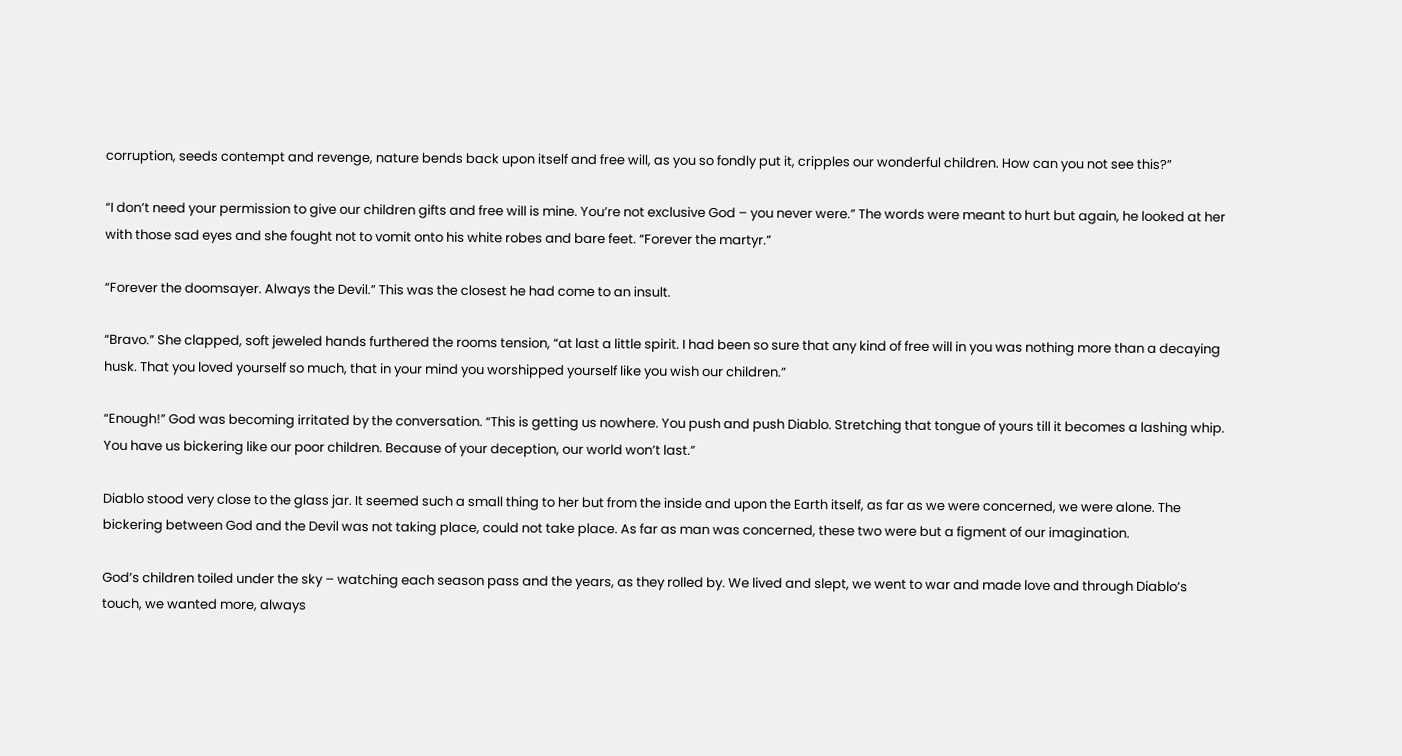corruption, seeds contempt and revenge, nature bends back upon itself and free will, as you so fondly put it, cripples our wonderful children. How can you not see this?”

“I don’t need your permission to give our children gifts and free will is mine. You’re not exclusive God – you never were.” The words were meant to hurt but again, he looked at her with those sad eyes and she fought not to vomit onto his white robes and bare feet. “Forever the martyr.”

“Forever the doomsayer. Always the Devil.” This was the closest he had come to an insult.

“Bravo.” She clapped, soft jeweled hands furthered the rooms tension, “at last a little spirit. I had been so sure that any kind of free will in you was nothing more than a decaying husk. That you loved yourself so much, that in your mind you worshipped yourself like you wish our children.”

“Enough!” God was becoming irritated by the conversation. “This is getting us nowhere. You push and push Diablo. Stretching that tongue of yours till it becomes a lashing whip. You have us bickering like our poor children. Because of your deception, our world won’t last.”

Diablo stood very close to the glass jar. It seemed such a small thing to her but from the inside and upon the Earth itself, as far as we were concerned, we were alone. The bickering between God and the Devil was not taking place, could not take place. As far as man was concerned, these two were but a figment of our imagination.

God’s children toiled under the sky – watching each season pass and the years, as they rolled by. We lived and slept, we went to war and made love and through Diablo’s touch, we wanted more, always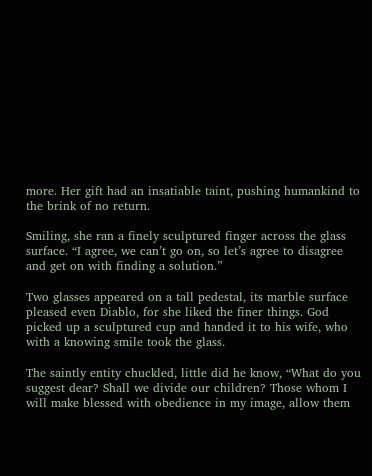more. Her gift had an insatiable taint, pushing humankind to the brink of no return.

Smiling, she ran a finely sculptured finger across the glass surface. “I agree, we can’t go on, so let’s agree to disagree and get on with finding a solution.”

Two glasses appeared on a tall pedestal, its marble surface pleased even Diablo, for she liked the finer things. God picked up a sculptured cup and handed it to his wife, who with a knowing smile took the glass.

The saintly entity chuckled, little did he know, “What do you suggest dear? Shall we divide our children? Those whom I will make blessed with obedience in my image, allow them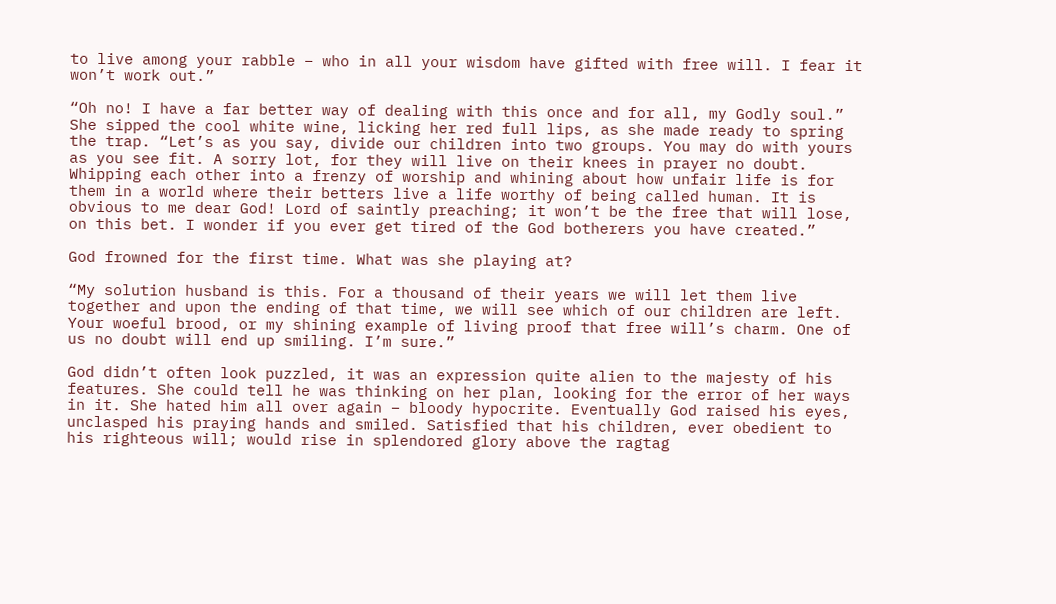to live among your rabble – who in all your wisdom have gifted with free will. I fear it won’t work out.”

“Oh no! I have a far better way of dealing with this once and for all, my Godly soul.” She sipped the cool white wine, licking her red full lips, as she made ready to spring the trap. “Let’s as you say, divide our children into two groups. You may do with yours as you see fit. A sorry lot, for they will live on their knees in prayer no doubt. Whipping each other into a frenzy of worship and whining about how unfair life is for them in a world where their betters live a life worthy of being called human. It is obvious to me dear God! Lord of saintly preaching; it won’t be the free that will lose, on this bet. I wonder if you ever get tired of the God botherers you have created.”

God frowned for the first time. What was she playing at?

“My solution husband is this. For a thousand of their years we will let them live together and upon the ending of that time, we will see which of our children are left. Your woeful brood, or my shining example of living proof that free will’s charm. One of us no doubt will end up smiling. I’m sure.”

God didn’t often look puzzled, it was an expression quite alien to the majesty of his features. She could tell he was thinking on her plan, looking for the error of her ways in it. She hated him all over again – bloody hypocrite. Eventually God raised his eyes, unclasped his praying hands and smiled. Satisfied that his children, ever obedient to his righteous will; would rise in splendored glory above the ragtag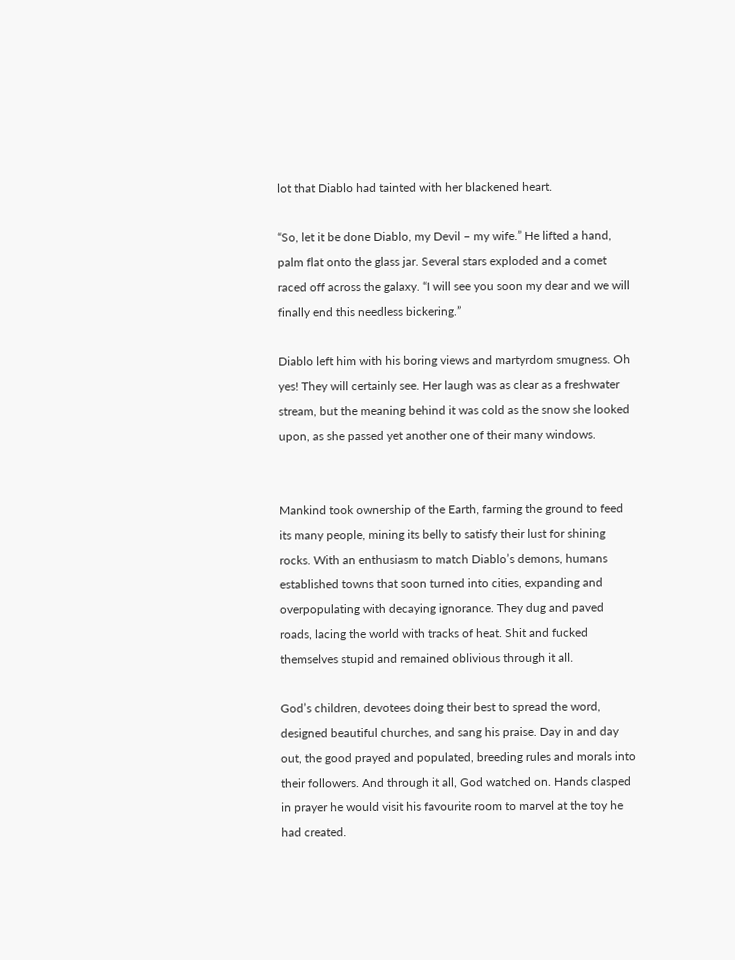lot that Diablo had tainted with her blackened heart.

“So, let it be done Diablo, my Devil – my wife.” He lifted a hand, palm flat onto the glass jar. Several stars exploded and a comet raced off across the galaxy. “I will see you soon my dear and we will finally end this needless bickering.”

Diablo left him with his boring views and martyrdom smugness. Oh yes! They will certainly see. Her laugh was as clear as a freshwater stream, but the meaning behind it was cold as the snow she looked upon, as she passed yet another one of their many windows.


Mankind took ownership of the Earth, farming the ground to feed its many people, mining its belly to satisfy their lust for shining rocks. With an enthusiasm to match Diablo’s demons, humans established towns that soon turned into cities, expanding and overpopulating with decaying ignorance. They dug and paved roads, lacing the world with tracks of heat. Shit and fucked themselves stupid and remained oblivious through it all.

God’s children, devotees doing their best to spread the word, designed beautiful churches, and sang his praise. Day in and day out, the good prayed and populated, breeding rules and morals into their followers. And through it all, God watched on. Hands clasped in prayer he would visit his favourite room to marvel at the toy he had created.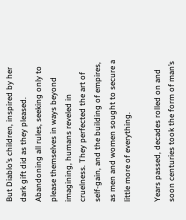But Diablo’s children, inspired by her dark gift did as they pleased. Abandoning all rules, seeking only to please themselves in ways beyond imagining, humans reveled in cruelness. They perfected the art of self-gain, and the building of empires, as men and women sought to secure a little more of everything.

Years passed, decades rolled on and soon centuries took the form of man’s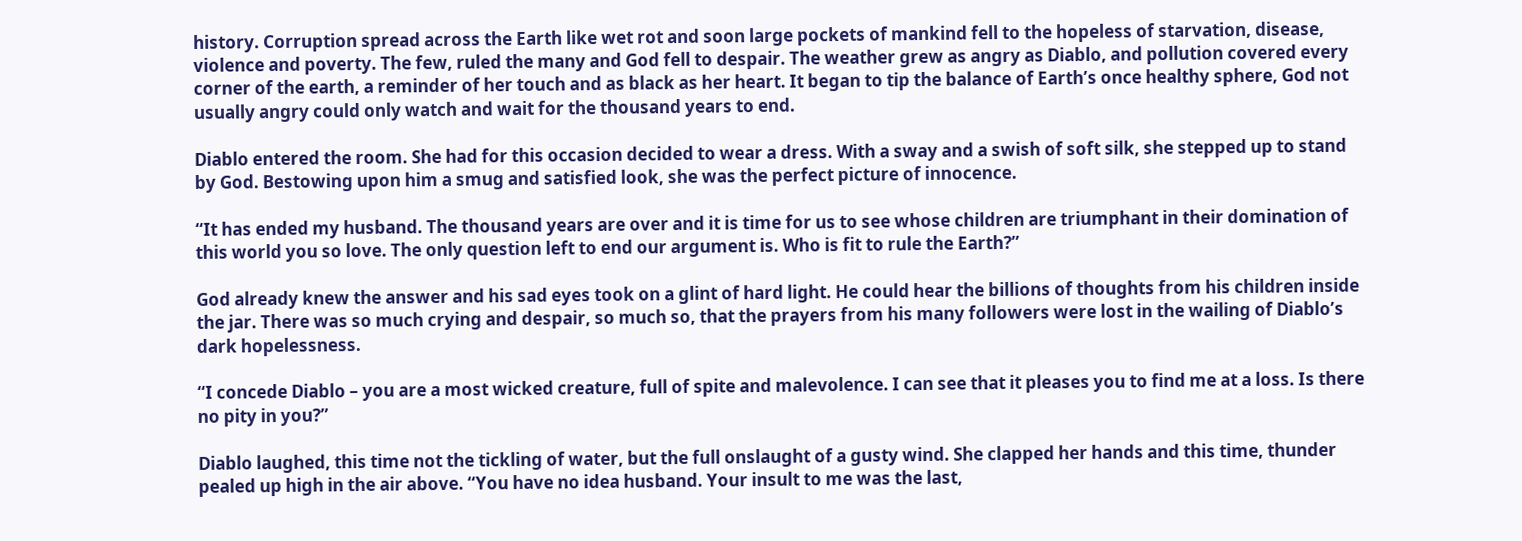history. Corruption spread across the Earth like wet rot and soon large pockets of mankind fell to the hopeless of starvation, disease, violence and poverty. The few, ruled the many and God fell to despair. The weather grew as angry as Diablo, and pollution covered every corner of the earth, a reminder of her touch and as black as her heart. It began to tip the balance of Earth’s once healthy sphere, God not usually angry could only watch and wait for the thousand years to end.

Diablo entered the room. She had for this occasion decided to wear a dress. With a sway and a swish of soft silk, she stepped up to stand by God. Bestowing upon him a smug and satisfied look, she was the perfect picture of innocence.

“It has ended my husband. The thousand years are over and it is time for us to see whose children are triumphant in their domination of this world you so love. The only question left to end our argument is. Who is fit to rule the Earth?”

God already knew the answer and his sad eyes took on a glint of hard light. He could hear the billions of thoughts from his children inside the jar. There was so much crying and despair, so much so, that the prayers from his many followers were lost in the wailing of Diablo’s dark hopelessness.

“I concede Diablo – you are a most wicked creature, full of spite and malevolence. I can see that it pleases you to find me at a loss. Is there no pity in you?”

Diablo laughed, this time not the tickling of water, but the full onslaught of a gusty wind. She clapped her hands and this time, thunder pealed up high in the air above. “You have no idea husband. Your insult to me was the last,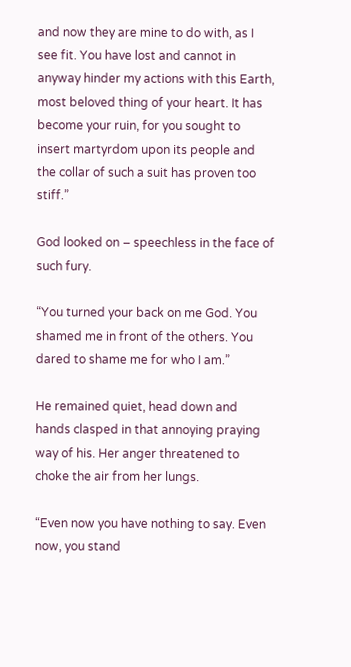and now they are mine to do with, as I see fit. You have lost and cannot in anyway hinder my actions with this Earth, most beloved thing of your heart. It has become your ruin, for you sought to insert martyrdom upon its people and the collar of such a suit has proven too stiff.”

God looked on – speechless in the face of such fury.

“You turned your back on me God. You shamed me in front of the others. You dared to shame me for who I am.”

He remained quiet, head down and hands clasped in that annoying praying way of his. Her anger threatened to choke the air from her lungs.

“Even now you have nothing to say. Even now, you stand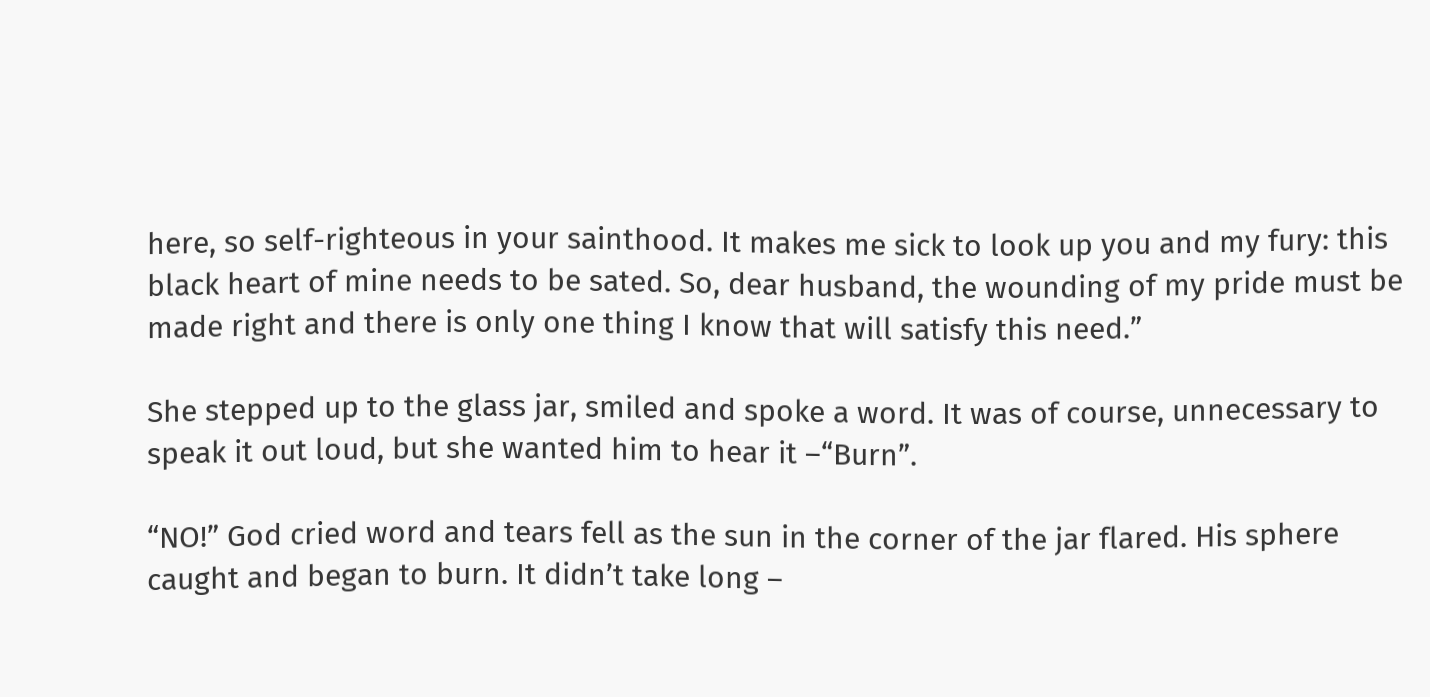here, so self-righteous in your sainthood. It makes me sick to look up you and my fury: this black heart of mine needs to be sated. So, dear husband, the wounding of my pride must be made right and there is only one thing I know that will satisfy this need.”

She stepped up to the glass jar, smiled and spoke a word. It was of course, unnecessary to speak it out loud, but she wanted him to hear it –“Burn”.

“NO!” God cried word and tears fell as the sun in the corner of the jar flared. His sphere caught and began to burn. It didn’t take long –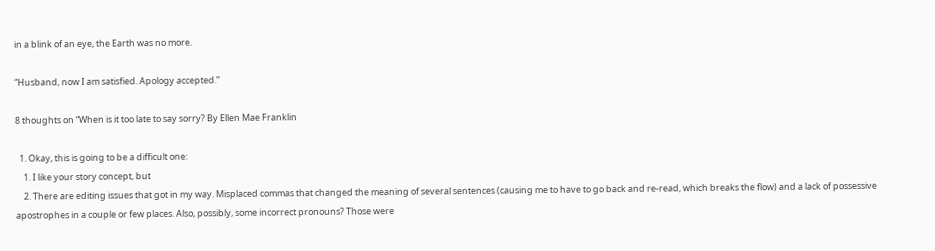in a blink of an eye, the Earth was no more.

“Husband, now I am satisfied. Apology accepted.”

8 thoughts on “When is it too late to say sorry? By Ellen Mae Franklin

  1. Okay, this is going to be a difficult one:
    1. I like your story concept, but
    2. There are editing issues that got in my way. Misplaced commas that changed the meaning of several sentences (causing me to have to go back and re-read, which breaks the flow) and a lack of possessive apostrophes in a couple or few places. Also, possibly, some incorrect pronouns? Those were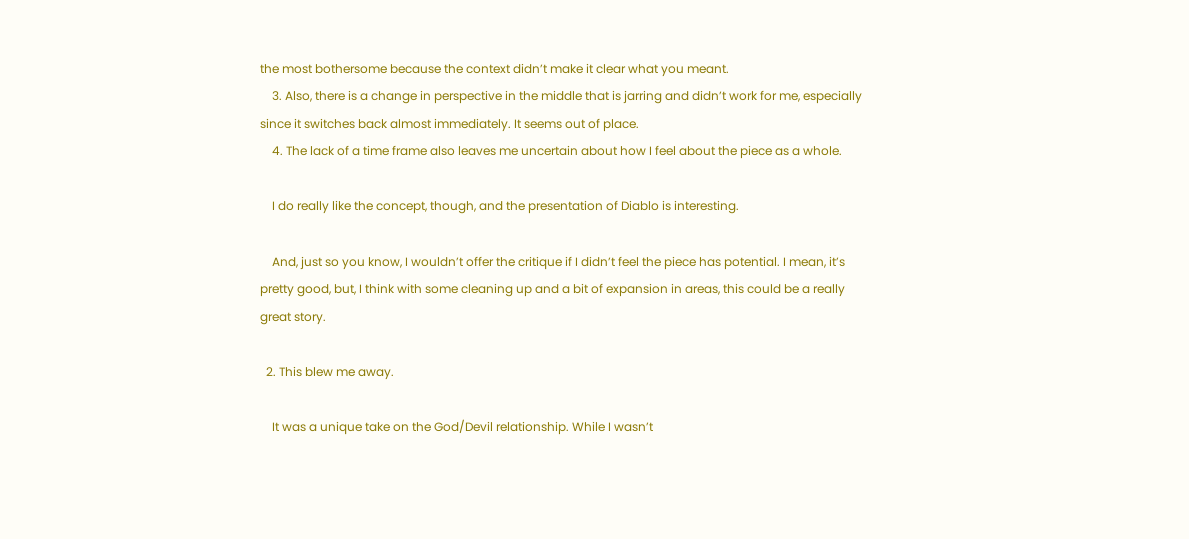the most bothersome because the context didn’t make it clear what you meant.
    3. Also, there is a change in perspective in the middle that is jarring and didn’t work for me, especially since it switches back almost immediately. It seems out of place.
    4. The lack of a time frame also leaves me uncertain about how I feel about the piece as a whole.

    I do really like the concept, though, and the presentation of Diablo is interesting.

    And, just so you know, I wouldn’t offer the critique if I didn’t feel the piece has potential. I mean, it’s pretty good, but, I think with some cleaning up and a bit of expansion in areas, this could be a really great story.

  2. This blew me away.

    It was a unique take on the God/Devil relationship. While I wasn’t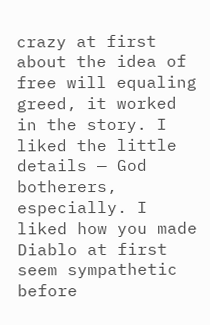crazy at first about the idea of free will equaling greed, it worked in the story. I liked the little details — God botherers, especially. I liked how you made Diablo at first seem sympathetic before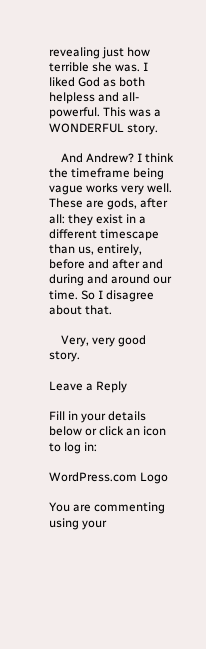revealing just how terrible she was. I liked God as both helpless and all-powerful. This was a WONDERFUL story.

    And Andrew? I think the timeframe being vague works very well. These are gods, after all: they exist in a different timescape than us, entirely, before and after and during and around our time. So I disagree about that.

    Very, very good story.

Leave a Reply

Fill in your details below or click an icon to log in:

WordPress.com Logo

You are commenting using your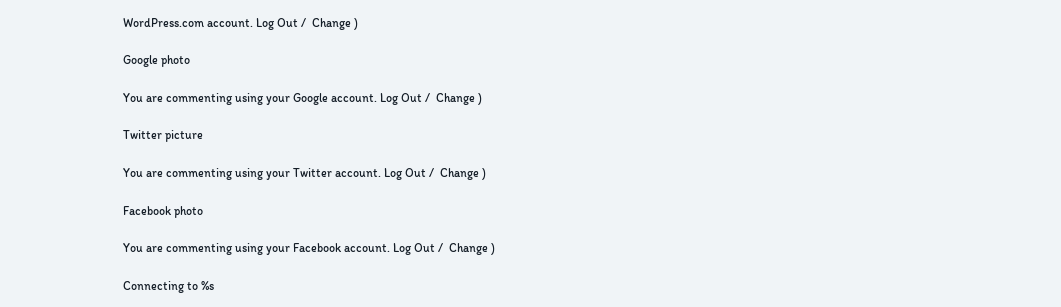WordPress.com account. Log Out /  Change )

Google photo

You are commenting using your Google account. Log Out /  Change )

Twitter picture

You are commenting using your Twitter account. Log Out /  Change )

Facebook photo

You are commenting using your Facebook account. Log Out /  Change )

Connecting to %s